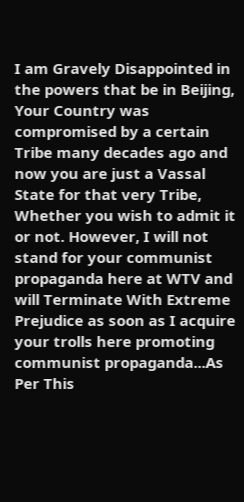I am Gravely Disappointed in the powers that be in Beijing, Your Country was compromised by a certain Tribe many decades ago and now you are just a Vassal State for that very Tribe, Whether you wish to admit it or not. However, I will not stand for your communist propaganda here at WTV and will Terminate With Extreme Prejudice as soon as I acquire your trolls here promoting communist propaganda...As Per This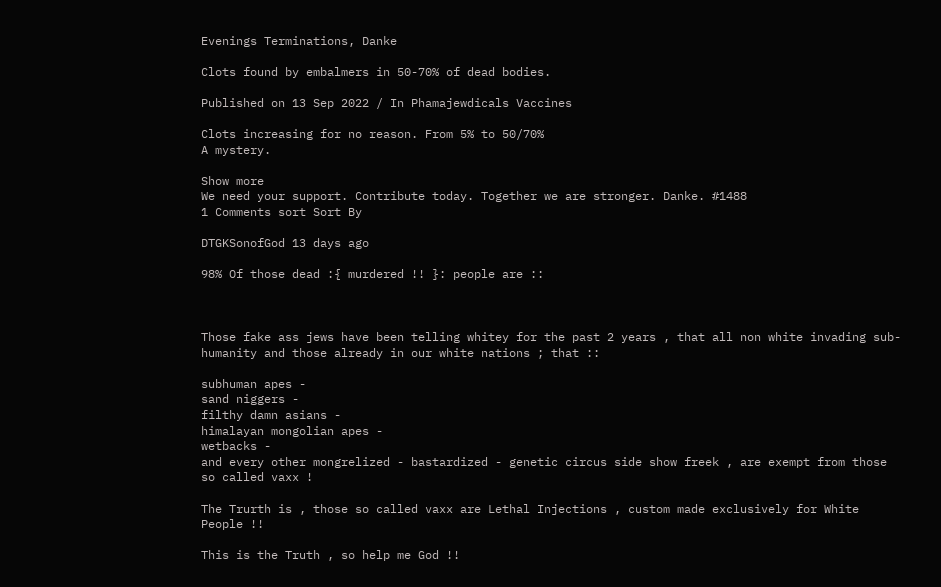Evenings Terminations, Danke

Clots found by embalmers in 50-70% of dead bodies.

Published on 13 Sep 2022 / In Phamajewdicals Vaccines

Clots increasing for no reason. From 5% to 50/70%
A mystery.

Show more
We need your support. Contribute today. Together we are stronger. Danke. #1488
1 Comments sort Sort By

DTGKSonofGod 13 days ago

98% Of those dead :{ murdered !! }: people are ::



Those fake ass jews have been telling whitey for the past 2 years , that all non white invading sub-humanity and those already in our white nations ; that ::

subhuman apes -
sand niggers -
filthy damn asians -
himalayan mongolian apes -
wetbacks -
and every other mongrelized - bastardized - genetic circus side show freek , are exempt from those so called vaxx !

The Trurth is , those so called vaxx are Lethal Injections , custom made exclusively for White People !!

This is the Truth , so help me God !!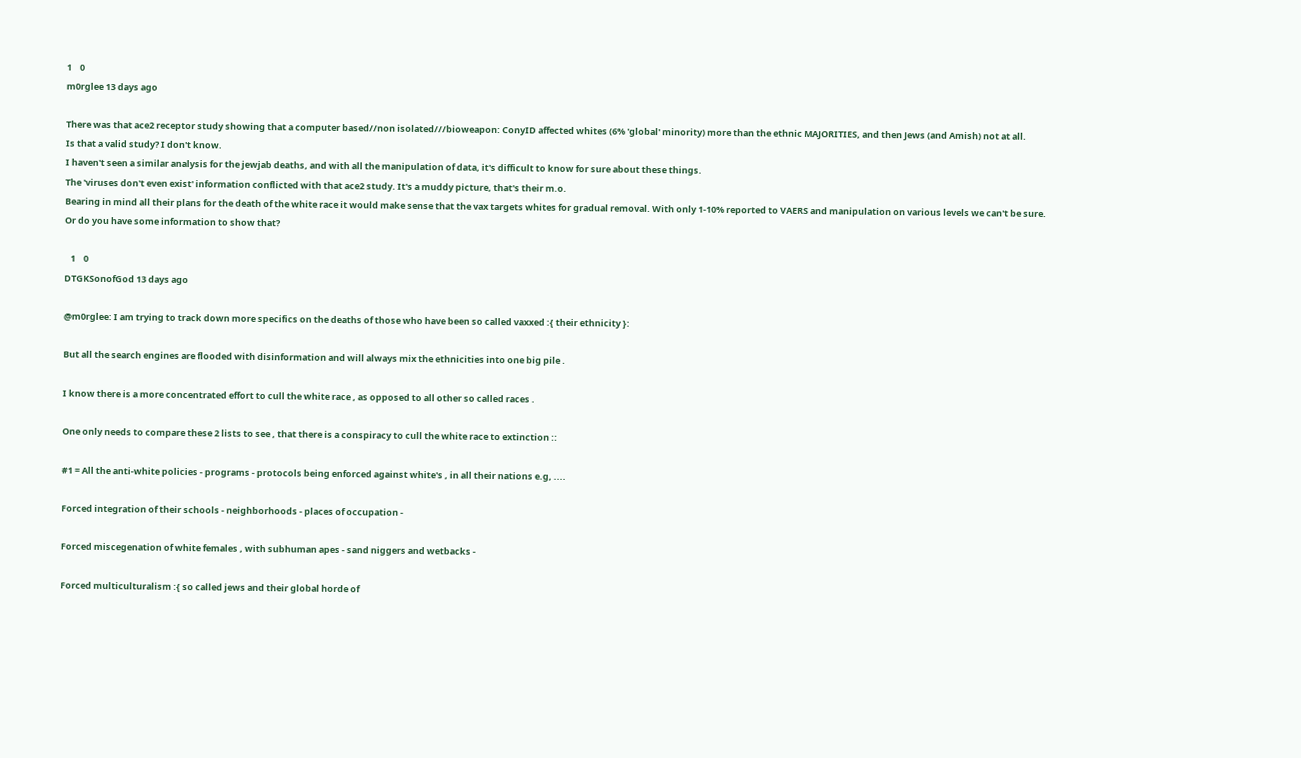1    0
m0rglee 13 days ago

There was that ace2 receptor study showing that a computer based//non isolated///bioweapon: ConyID affected whites (6% 'global' minority) more than the ethnic MAJORITIES, and then Jews (and Amish) not at all.
Is that a valid study? I don't know.
I haven't seen a similar analysis for the jewjab deaths, and with all the manipulation of data, it's difficult to know for sure about these things.
The 'viruses don't even exist' information conflicted with that ace2 study. It's a muddy picture, that's their m.o.
Bearing in mind all their plans for the death of the white race it would make sense that the vax targets whites for gradual removal. With only 1-10% reported to VAERS and manipulation on various levels we can't be sure.
Or do you have some information to show that?

   1    0
DTGKSonofGod 13 days ago

@m0rglee: I am trying to track down more specifics on the deaths of those who have been so called vaxxed :{ their ethnicity }:

But all the search engines are flooded with disinformation and will always mix the ethnicities into one big pile .

I know there is a more concentrated effort to cull the white race , as opposed to all other so called races .

One only needs to compare these 2 lists to see , that there is a conspiracy to cull the white race to extinction ::

#1 = All the anti-white policies - programs - protocols being enforced against white's , in all their nations e.g, ....

Forced integration of their schools - neighborhoods - places of occupation -

Forced miscegenation of white females , with subhuman apes - sand niggers and wetbacks -

Forced multiculturalism :{ so called jews and their global horde of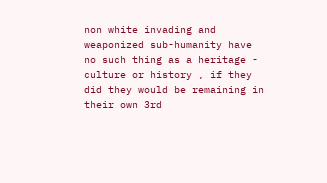non white invading and weaponized sub-humanity have no such thing as a heritage - culture or history , if they did they would be remaining in their own 3rd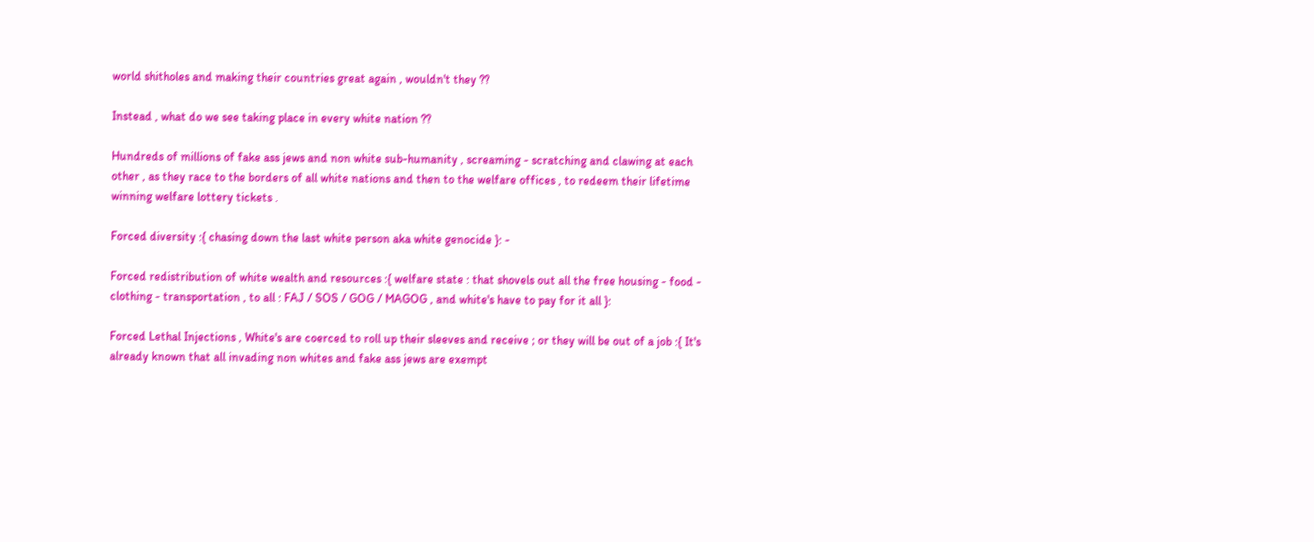world shitholes and making their countries great again , wouldn't they ??

Instead , what do we see taking place in every white nation ??

Hundreds of millions of fake ass jews and non white sub-humanity , screaming - scratching and clawing at each other , as they race to the borders of all white nations and then to the welfare offices , to redeem their lifetime winning welfare lottery tickets .

Forced diversity :{ chasing down the last white person aka white genocide }: -

Forced redistribution of white wealth and resources :{ welfare state : that shovels out all the free housing - food - clothing - transportation , to all : FAJ / SOS / GOG / MAGOG , and white's have to pay for it all }:

Forced Lethal Injections , White's are coerced to roll up their sleeves and receive ; or they will be out of a job :{ It's already known that all invading non whites and fake ass jews are exempt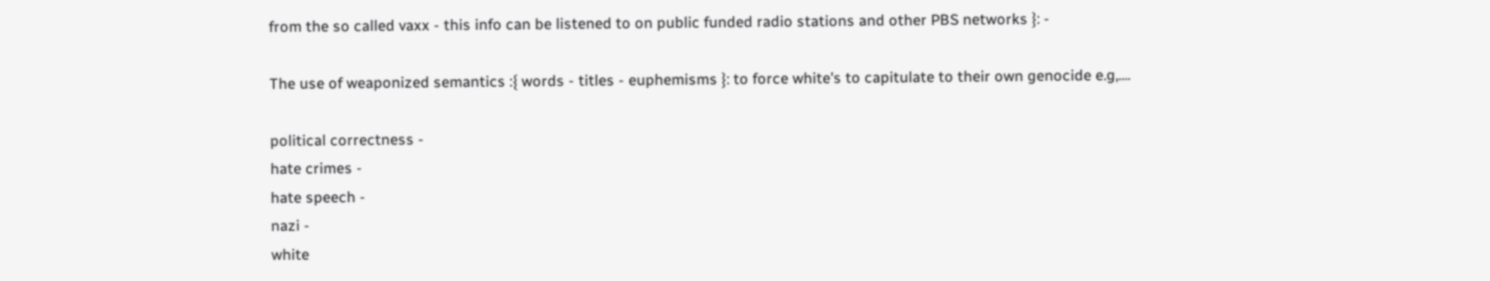from the so called vaxx - this info can be listened to on public funded radio stations and other PBS networks }: -

The use of weaponized semantics :{ words - titles - euphemisms }: to force white's to capitulate to their own genocide e.g,....

political correctness -
hate crimes -
hate speech -
nazi -
white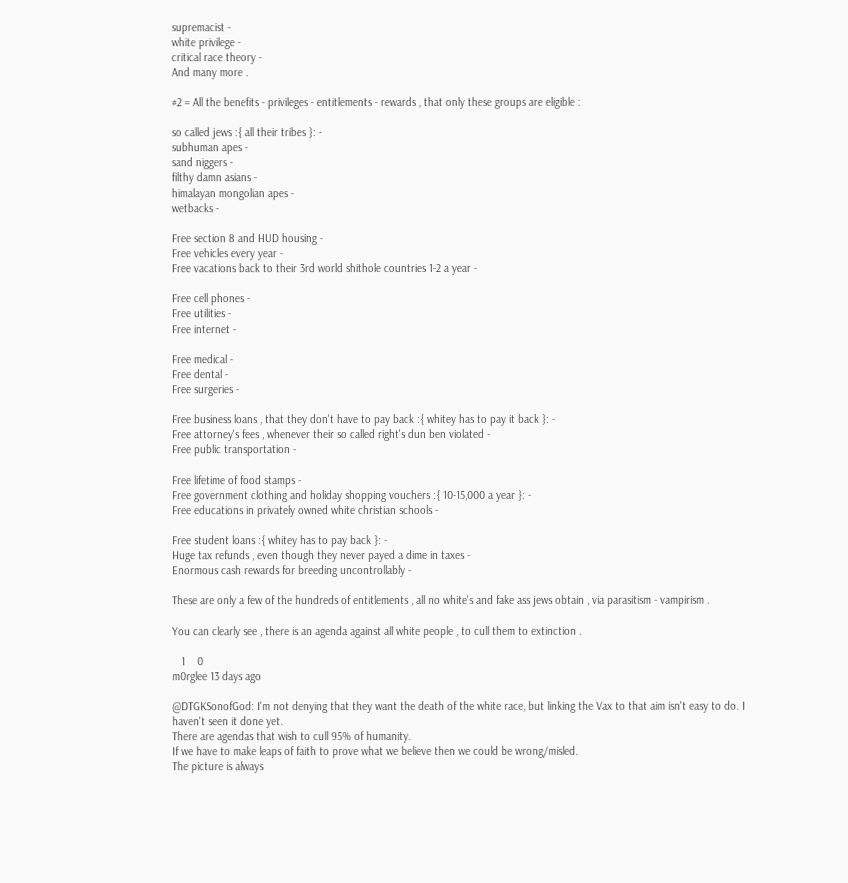supremacist -
white privilege -
critical race theory -
And many more .

#2 = All the benefits - privileges - entitlements - rewards , that only these groups are eligible :

so called jews :{ all their tribes }: -
subhuman apes -
sand niggers -
filthy damn asians -
himalayan mongolian apes -
wetbacks -

Free section 8 and HUD housing -
Free vehicles every year -
Free vacations back to their 3rd world shithole countries 1-2 a year -

Free cell phones -
Free utilities -
Free internet -

Free medical -
Free dental -
Free surgeries -

Free business loans , that they don't have to pay back :{ whitey has to pay it back }: -
Free attorney's fees , whenever their so called right's dun ben violated -
Free public transportation -

Free lifetime of food stamps -
Free government clothing and holiday shopping vouchers :{ 10-15,000 a year }: -
Free educations in privately owned white christian schools -

Free student loans :{ whitey has to pay back }: -
Huge tax refunds , even though they never payed a dime in taxes -
Enormous cash rewards for breeding uncontrollably -

These are only a few of the hundreds of entitlements , all no white's and fake ass jews obtain , via parasitism - vampirism .

You can clearly see , there is an agenda against all white people , to cull them to extinction .

   1    0
m0rglee 13 days ago

@DTGKSonofGod: I'm not denying that they want the death of the white race, but linking the Vax to that aim isn't easy to do. I haven't seen it done yet.
There are agendas that wish to cull 95% of humanity.
If we have to make leaps of faith to prove what we believe then we could be wrong/misled.
The picture is always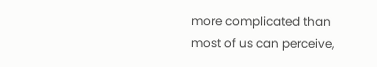more complicated than most of us can perceive,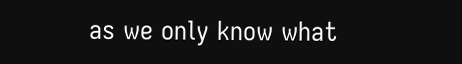as we only know what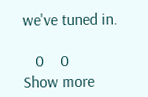we've tuned in.

   0    0
Show more